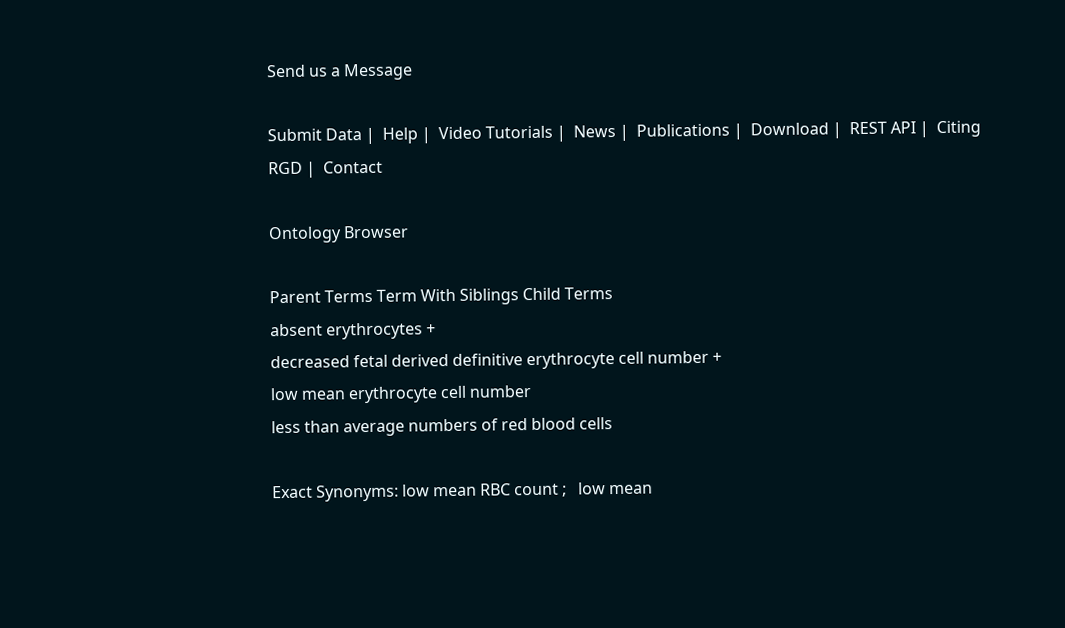Send us a Message

Submit Data |  Help |  Video Tutorials |  News |  Publications |  Download |  REST API |  Citing RGD |  Contact

Ontology Browser

Parent Terms Term With Siblings Child Terms
absent erythrocytes +
decreased fetal derived definitive erythrocyte cell number +
low mean erythrocyte cell number
less than average numbers of red blood cells

Exact Synonyms: low mean RBC count ;   low mean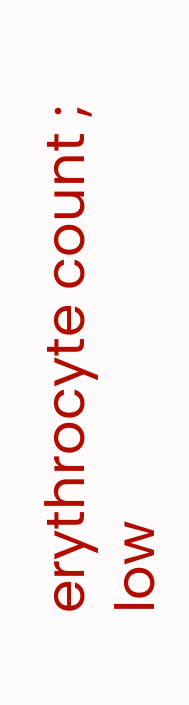erythrocyte count ;   low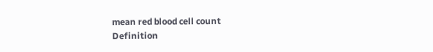mean red blood cell count
Definition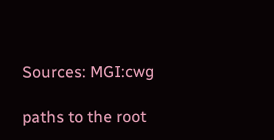Sources: MGI:cwg

paths to the root